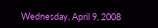Wednesday, April 9, 2008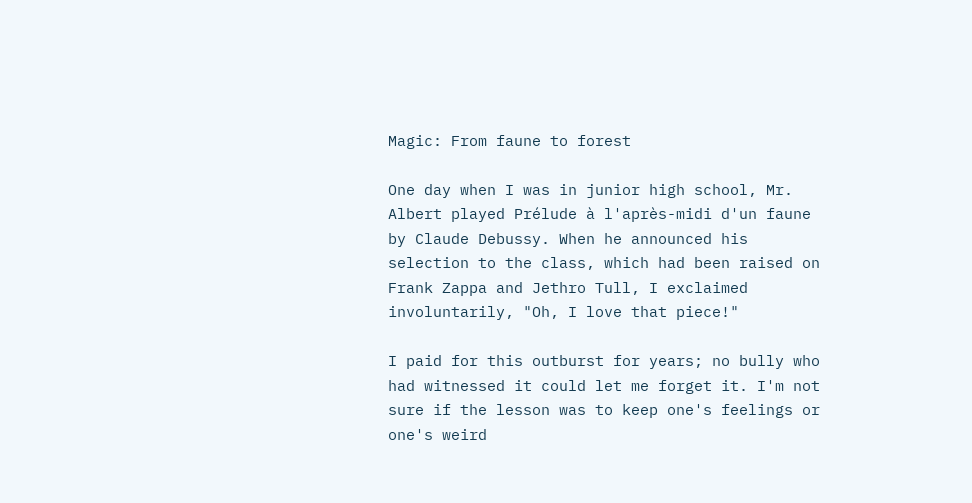Magic: From faune to forest

One day when I was in junior high school, Mr. Albert played Prélude à l'après-midi d'un faune by Claude Debussy. When he announced his selection to the class, which had been raised on Frank Zappa and Jethro Tull, I exclaimed involuntarily, "Oh, I love that piece!"

I paid for this outburst for years; no bully who had witnessed it could let me forget it. I'm not sure if the lesson was to keep one's feelings or one's weird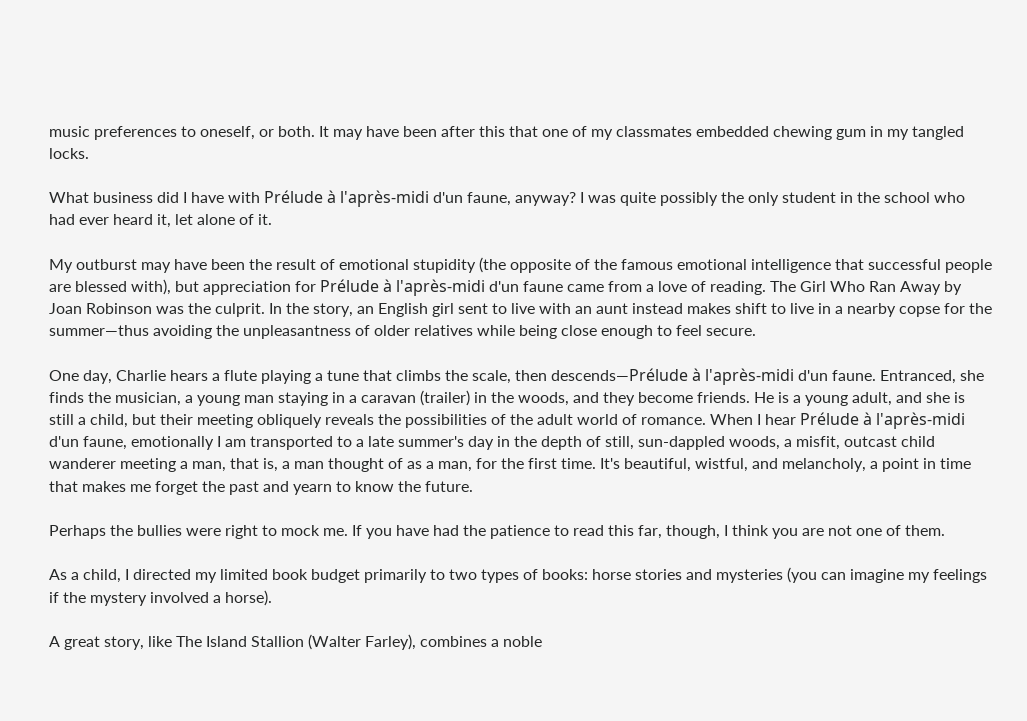music preferences to oneself, or both. It may have been after this that one of my classmates embedded chewing gum in my tangled locks.

What business did I have with Prélude à l'après-midi d'un faune, anyway? I was quite possibly the only student in the school who had ever heard it, let alone of it.

My outburst may have been the result of emotional stupidity (the opposite of the famous emotional intelligence that successful people are blessed with), but appreciation for Prélude à l'après-midi d'un faune came from a love of reading. The Girl Who Ran Away by Joan Robinson was the culprit. In the story, an English girl sent to live with an aunt instead makes shift to live in a nearby copse for the summer—thus avoiding the unpleasantness of older relatives while being close enough to feel secure.

One day, Charlie hears a flute playing a tune that climbs the scale, then descends—Prélude à l'après-midi d'un faune. Entranced, she finds the musician, a young man staying in a caravan (trailer) in the woods, and they become friends. He is a young adult, and she is still a child, but their meeting obliquely reveals the possibilities of the adult world of romance. When I hear Prélude à l'après-midi d'un faune, emotionally I am transported to a late summer's day in the depth of still, sun-dappled woods, a misfit, outcast child wanderer meeting a man, that is, a man thought of as a man, for the first time. It's beautiful, wistful, and melancholy, a point in time that makes me forget the past and yearn to know the future.

Perhaps the bullies were right to mock me. If you have had the patience to read this far, though, I think you are not one of them.

As a child, I directed my limited book budget primarily to two types of books: horse stories and mysteries (you can imagine my feelings if the mystery involved a horse).

A great story, like The Island Stallion (Walter Farley), combines a noble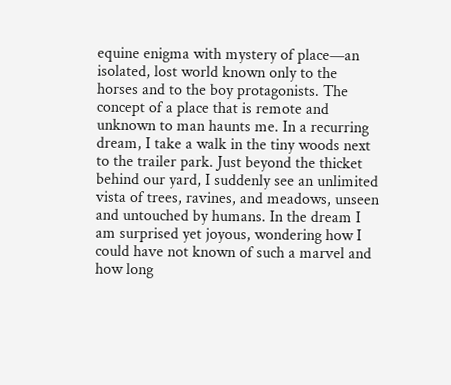equine enigma with mystery of place—an isolated, lost world known only to the horses and to the boy protagonists. The concept of a place that is remote and unknown to man haunts me. In a recurring dream, I take a walk in the tiny woods next to the trailer park. Just beyond the thicket behind our yard, I suddenly see an unlimited vista of trees, ravines, and meadows, unseen and untouched by humans. In the dream I am surprised yet joyous, wondering how I could have not known of such a marvel and how long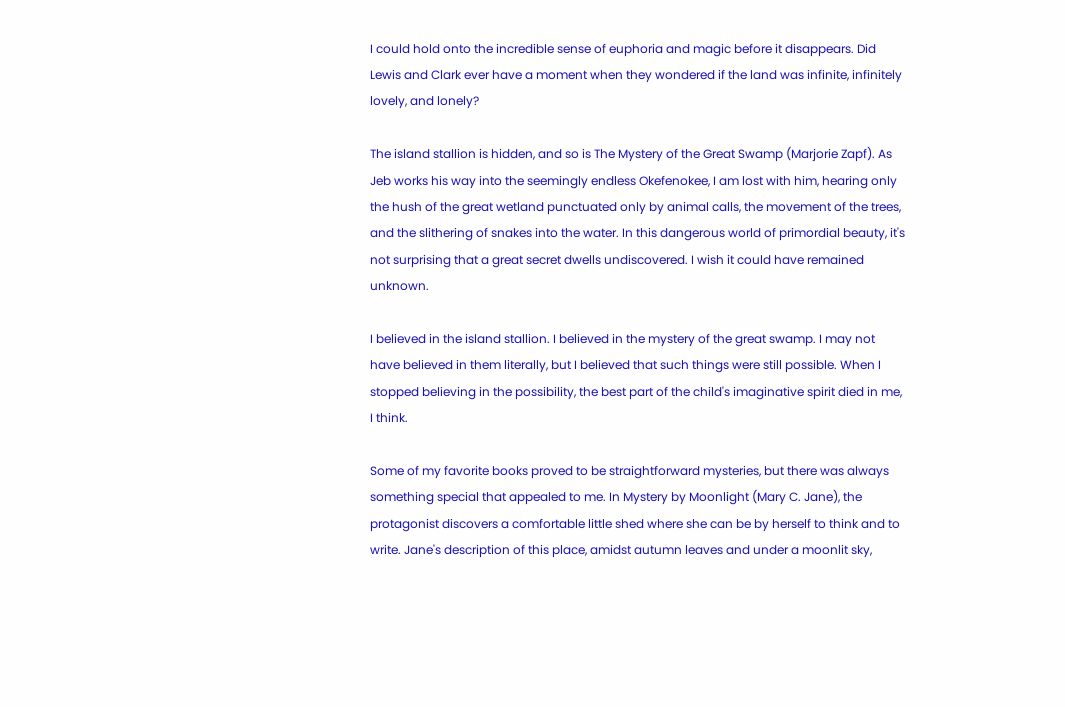I could hold onto the incredible sense of euphoria and magic before it disappears. Did Lewis and Clark ever have a moment when they wondered if the land was infinite, infinitely lovely, and lonely?

The island stallion is hidden, and so is The Mystery of the Great Swamp (Marjorie Zapf). As Jeb works his way into the seemingly endless Okefenokee, I am lost with him, hearing only the hush of the great wetland punctuated only by animal calls, the movement of the trees, and the slithering of snakes into the water. In this dangerous world of primordial beauty, it's not surprising that a great secret dwells undiscovered. I wish it could have remained unknown.

I believed in the island stallion. I believed in the mystery of the great swamp. I may not have believed in them literally, but I believed that such things were still possible. When I stopped believing in the possibility, the best part of the child's imaginative spirit died in me, I think.

Some of my favorite books proved to be straightforward mysteries, but there was always something special that appealed to me. In Mystery by Moonlight (Mary C. Jane), the protagonist discovers a comfortable little shed where she can be by herself to think and to write. Jane's description of this place, amidst autumn leaves and under a moonlit sky,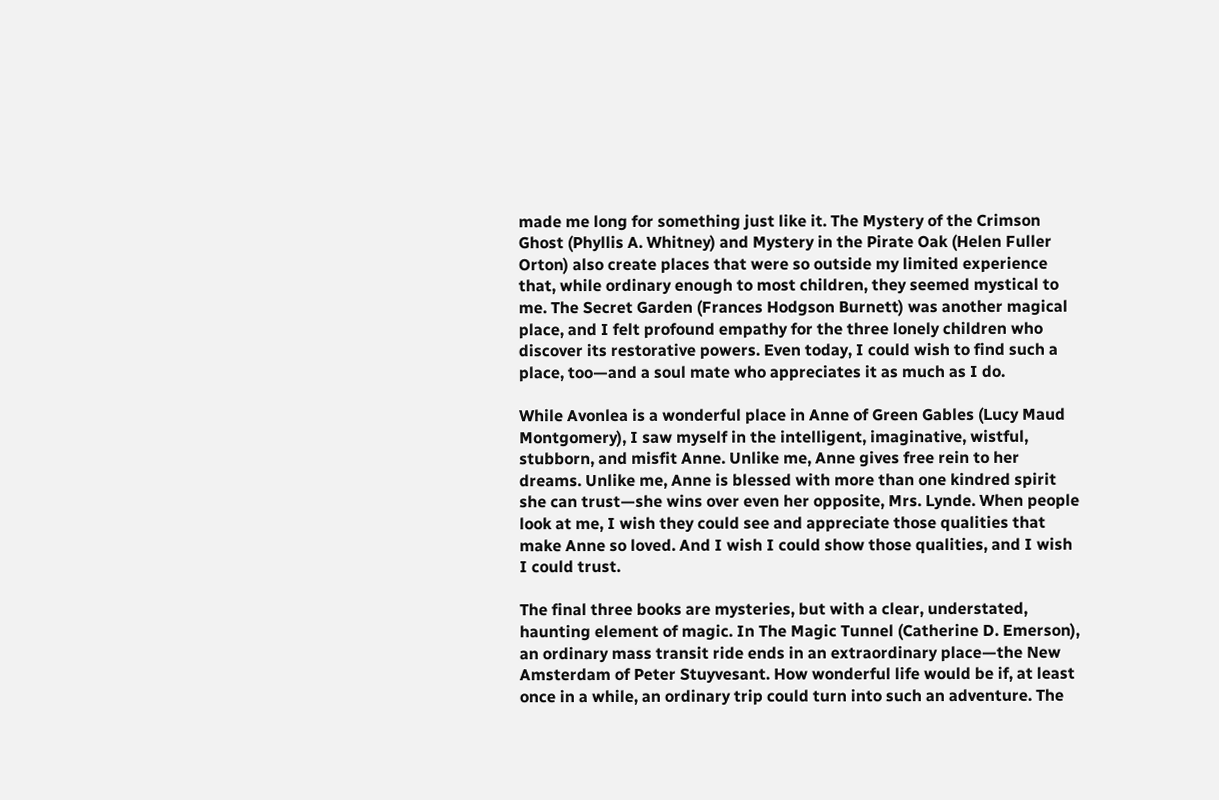made me long for something just like it. The Mystery of the Crimson Ghost (Phyllis A. Whitney) and Mystery in the Pirate Oak (Helen Fuller Orton) also create places that were so outside my limited experience that, while ordinary enough to most children, they seemed mystical to me. The Secret Garden (Frances Hodgson Burnett) was another magical place, and I felt profound empathy for the three lonely children who discover its restorative powers. Even today, I could wish to find such a place, too—and a soul mate who appreciates it as much as I do.

While Avonlea is a wonderful place in Anne of Green Gables (Lucy Maud Montgomery), I saw myself in the intelligent, imaginative, wistful, stubborn, and misfit Anne. Unlike me, Anne gives free rein to her dreams. Unlike me, Anne is blessed with more than one kindred spirit she can trust—she wins over even her opposite, Mrs. Lynde. When people look at me, I wish they could see and appreciate those qualities that make Anne so loved. And I wish I could show those qualities, and I wish I could trust.

The final three books are mysteries, but with a clear, understated, haunting element of magic. In The Magic Tunnel (Catherine D. Emerson), an ordinary mass transit ride ends in an extraordinary place—the New Amsterdam of Peter Stuyvesant. How wonderful life would be if, at least once in a while, an ordinary trip could turn into such an adventure. The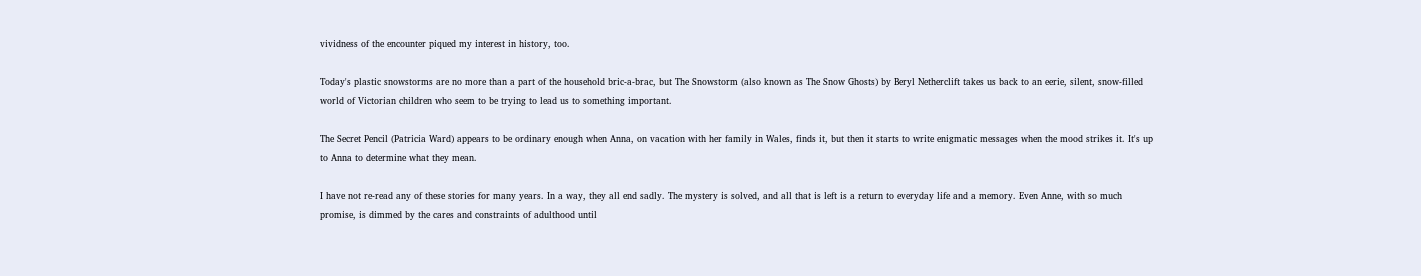vividness of the encounter piqued my interest in history, too.

Today's plastic snowstorms are no more than a part of the household bric-a-brac, but The Snowstorm (also known as The Snow Ghosts) by Beryl Netherclift takes us back to an eerie, silent, snow-filled world of Victorian children who seem to be trying to lead us to something important.

The Secret Pencil (Patricia Ward) appears to be ordinary enough when Anna, on vacation with her family in Wales, finds it, but then it starts to write enigmatic messages when the mood strikes it. It's up to Anna to determine what they mean.

I have not re-read any of these stories for many years. In a way, they all end sadly. The mystery is solved, and all that is left is a return to everyday life and a memory. Even Anne, with so much promise, is dimmed by the cares and constraints of adulthood until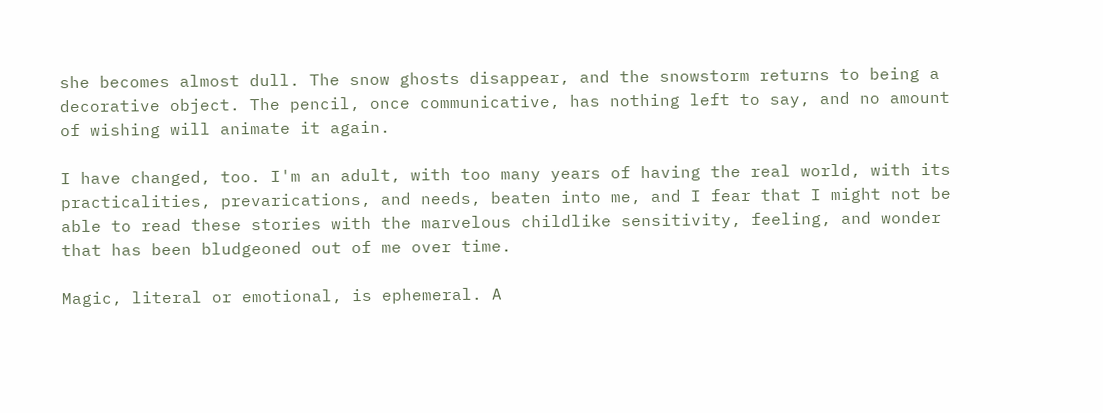she becomes almost dull. The snow ghosts disappear, and the snowstorm returns to being a decorative object. The pencil, once communicative, has nothing left to say, and no amount of wishing will animate it again.

I have changed, too. I'm an adult, with too many years of having the real world, with its practicalities, prevarications, and needs, beaten into me, and I fear that I might not be able to read these stories with the marvelous childlike sensitivity, feeling, and wonder that has been bludgeoned out of me over time.

Magic, literal or emotional, is ephemeral. A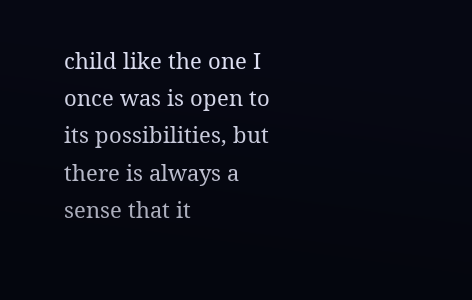child like the one I once was is open to its possibilities, but there is always a sense that it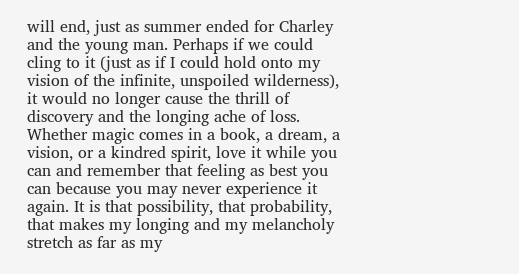will end, just as summer ended for Charley and the young man. Perhaps if we could cling to it (just as if I could hold onto my vision of the infinite, unspoiled wilderness), it would no longer cause the thrill of discovery and the longing ache of loss. Whether magic comes in a book, a dream, a vision, or a kindred spirit, love it while you can and remember that feeling as best you can because you may never experience it again. It is that possibility, that probability, that makes my longing and my melancholy stretch as far as my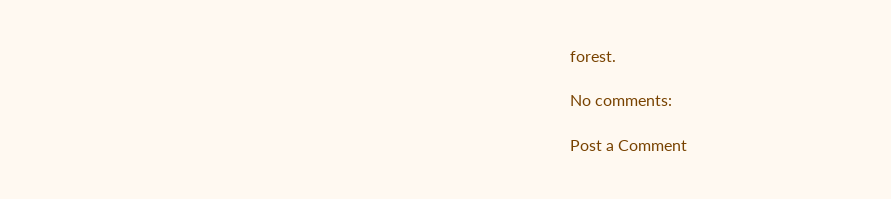forest.

No comments:

Post a Comment